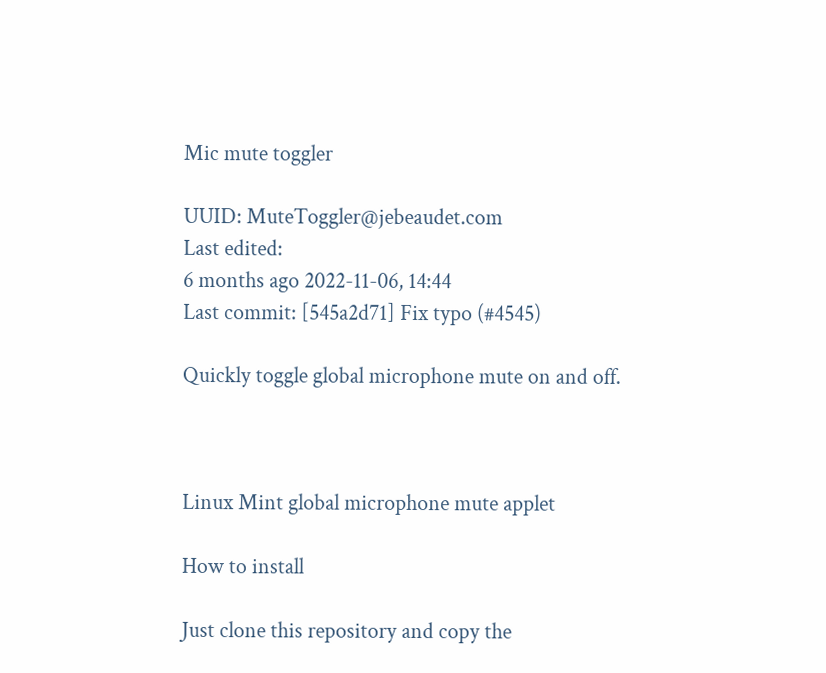Mic mute toggler

UUID: MuteToggler@jebeaudet.com
Last edited:
6 months ago 2022-11-06, 14:44
Last commit: [545a2d71] Fix typo (#4545)

Quickly toggle global microphone mute on and off.



Linux Mint global microphone mute applet

How to install

Just clone this repository and copy the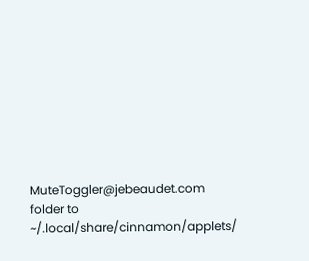MuteToggler@jebeaudet.com folder to ~/.local/share/cinnamon/applets/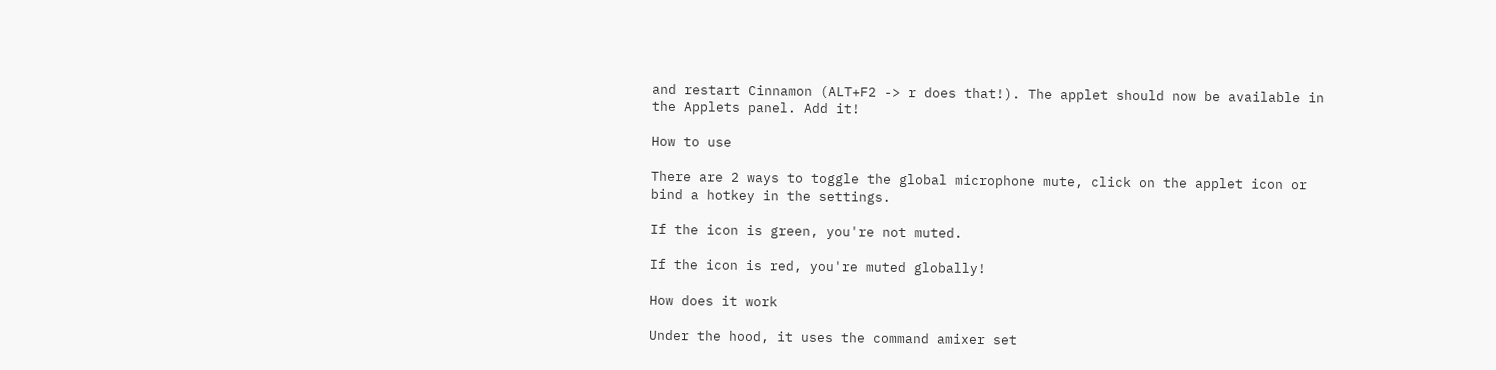and restart Cinnamon (ALT+F2 -> r does that!). The applet should now be available in the Applets panel. Add it!

How to use

There are 2 ways to toggle the global microphone mute, click on the applet icon or bind a hotkey in the settings.

If the icon is green, you're not muted.

If the icon is red, you're muted globally!

How does it work

Under the hood, it uses the command amixer set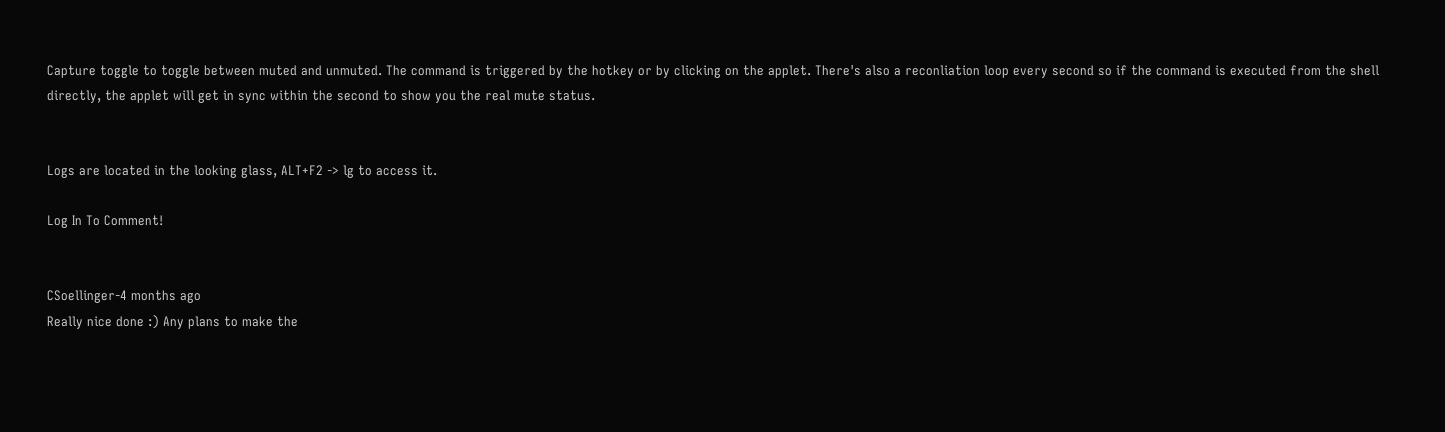Capture toggle to toggle between muted and unmuted. The command is triggered by the hotkey or by clicking on the applet. There's also a reconliation loop every second so if the command is executed from the shell directly, the applet will get in sync within the second to show you the real mute status.


Logs are located in the looking glass, ALT+F2 -> lg to access it.

Log In To Comment!


CSoellinger-4 months ago
Really nice done :) Any plans to make the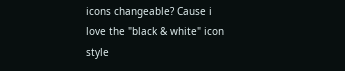icons changeable? Cause i love the "black & white" icon style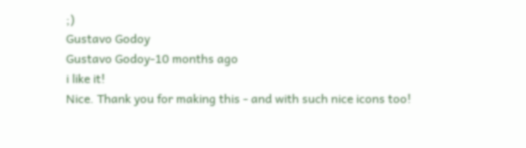;)
Gustavo Godoy
Gustavo Godoy-10 months ago
i like it!
Nice. Thank you for making this - and with such nice icons too!